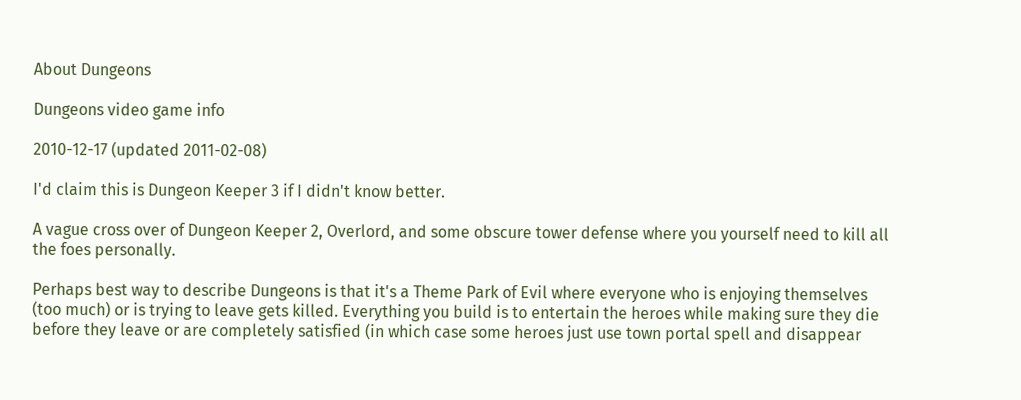About Dungeons

Dungeons video game info

2010-12-17 (updated 2011-02-08)

I'd claim this is Dungeon Keeper 3 if I didn't know better.

A vague cross over of Dungeon Keeper 2, Overlord, and some obscure tower defense where you yourself need to kill all the foes personally.

Perhaps best way to describe Dungeons is that it's a Theme Park of Evil where everyone who is enjoying themselves (too much) or is trying to leave gets killed. Everything you build is to entertain the heroes while making sure they die before they leave or are completely satisfied (in which case some heroes just use town portal spell and disappear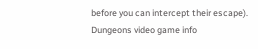before you can intercept their escape).
Dungeons video game info